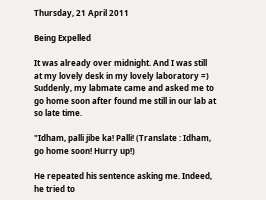Thursday, 21 April 2011

Being Expelled

It was already over midnight. And I was still at my lovely desk in my lovely laboratory =)
Suddenly, my labmate came and asked me to go home soon after found me still in our lab at so late time.

"Idham, palli jibe ka! Palli! (Translate : Idham, go home soon! Hurry up!)

He repeated his sentence asking me. Indeed, he tried to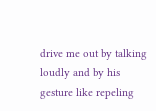drive me out by talking loudly and by his gesture like repeling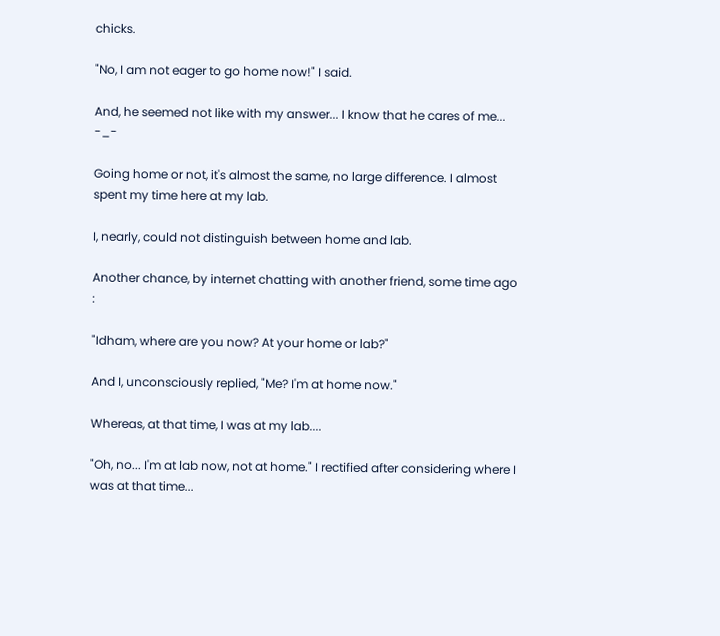chicks.

"No, I am not eager to go home now!" I said.

And, he seemed not like with my answer... I know that he cares of me... -_-

Going home or not, it's almost the same, no large difference. I almost spent my time here at my lab.

I, nearly, could not distinguish between home and lab.

Another chance, by internet chatting with another friend, some time ago :

"Idham, where are you now? At your home or lab?"

And I, unconsciously replied, "Me? I'm at home now."

Whereas, at that time, I was at my lab....

"Oh, no... I'm at lab now, not at home." I rectified after considering where I was at that time...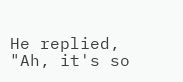He replied, "Ah, it's so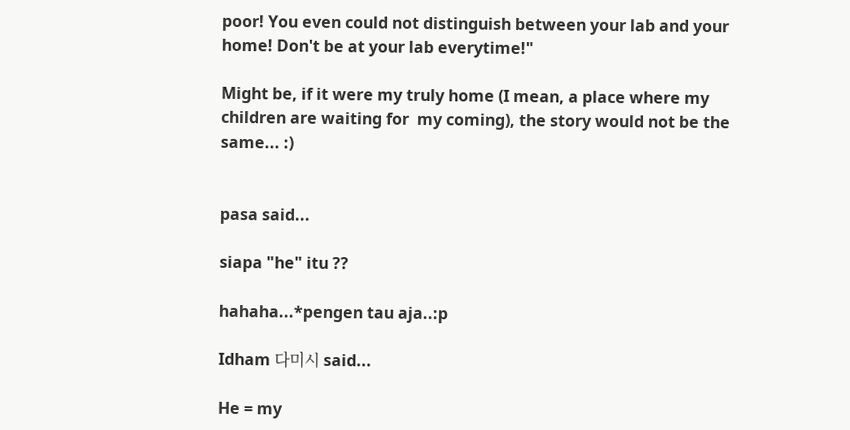poor! You even could not distinguish between your lab and your home! Don't be at your lab everytime!"

Might be, if it were my truly home (I mean, a place where my children are waiting for  my coming), the story would not be the same... :)


pasa said...

siapa "he" itu ??

hahaha...*pengen tau aja..:p

Idham 다미시 said...

He = my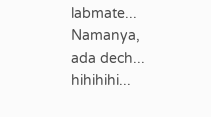labmate... Namanya, ada dech... hihihihi...